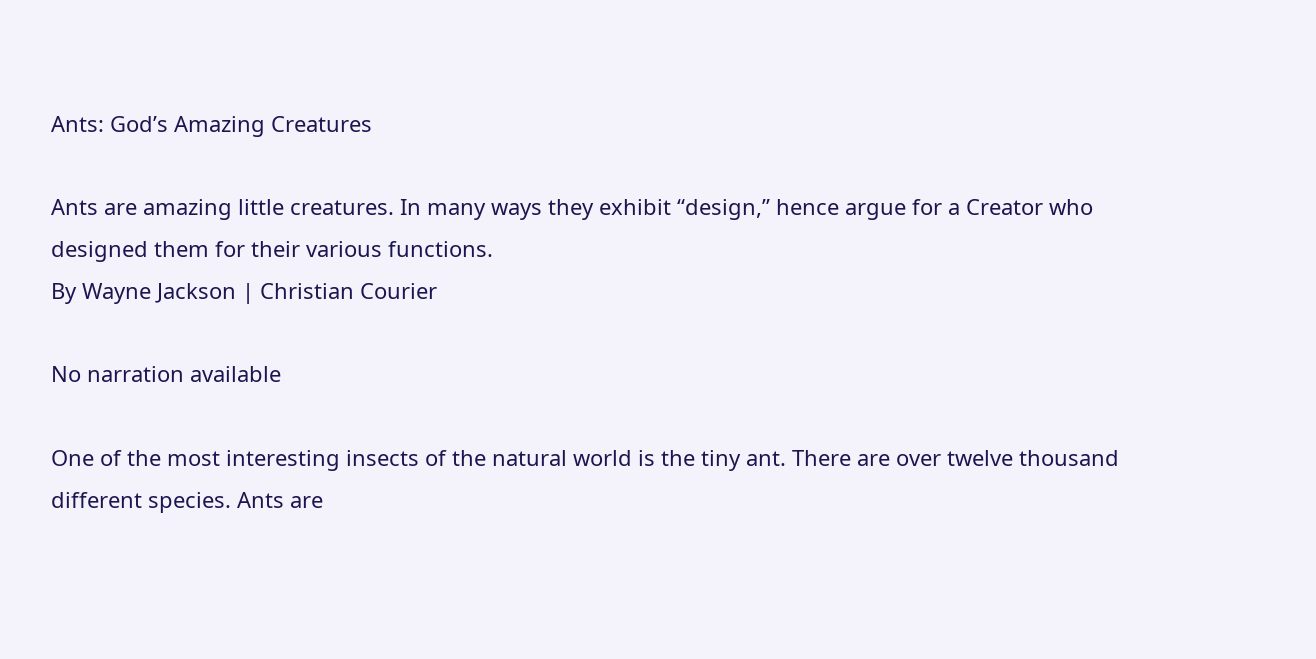Ants: God’s Amazing Creatures

Ants are amazing little creatures. In many ways they exhibit “design,” hence argue for a Creator who designed them for their various functions.
By Wayne Jackson | Christian Courier

No narration available

One of the most interesting insects of the natural world is the tiny ant. There are over twelve thousand different species. Ants are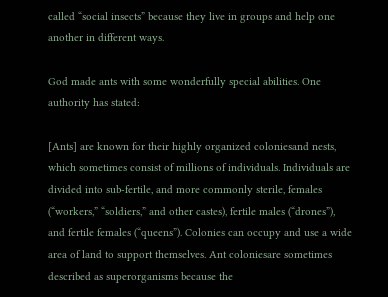called “social insects” because they live in groups and help one another in different ways.

God made ants with some wonderfully special abilities. One authority has stated:

[Ants] are known for their highly organized coloniesand nests, which sometimes consist of millions of individuals. Individuals are divided into sub-fertile, and more commonly sterile, females (“workers,” “soldiers,” and other castes), fertile males (“drones”), and fertile females (“queens”). Colonies can occupy and use a wide area of land to support themselves. Ant coloniesare sometimes described as superorganisms because the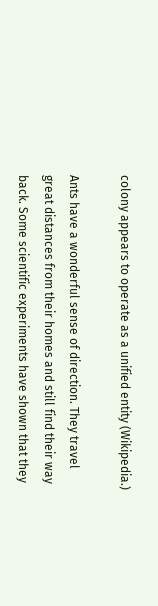colony appears to operate as a unified entity (Wikipedia.)

Ants have a wonderful sense of direction. They travel great distances from their homes and still find their way back. Some scientific experiments have shown that they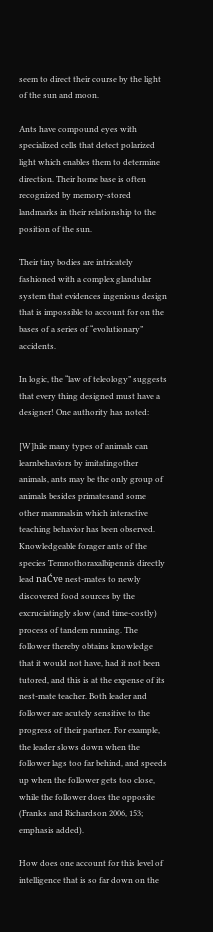seem to direct their course by the light of the sun and moon.

Ants have compound eyes with specialized cells that detect polarized light which enables them to determine direction. Their home base is often recognized by memory-stored landmarks in their relationship to the position of the sun.

Their tiny bodies are intricately fashioned with a complex glandular system that evidences ingenious design that is impossible to account for on the bases of a series of “evolutionary” accidents.

In logic, the “law of teleology” suggests that every thing designed must have a designer! One authority has noted:

[W]hile many types of animals can learnbehaviors by imitatingother animals, ants may be the only group of animals besides primatesand some other mammalsin which interactive teaching behavior has been observed. Knowledgeable forager ants of the species Temnothoraxalbipennis directly lead naĆve nest-mates to newly discovered food sources by the excruciatingly slow (and time-costly) process of tandem running. The follower thereby obtains knowledge that it would not have, had it not been tutored, and this is at the expense of its nest-mate teacher. Both leader and follower are acutely sensitive to the progress of their partner. For example, the leader slows down when the follower lags too far behind, and speeds up when the follower gets too close, while the follower does the opposite (Franks and Richardson 2006, 153; emphasis added).

How does one account for this level of intelligence that is so far down on the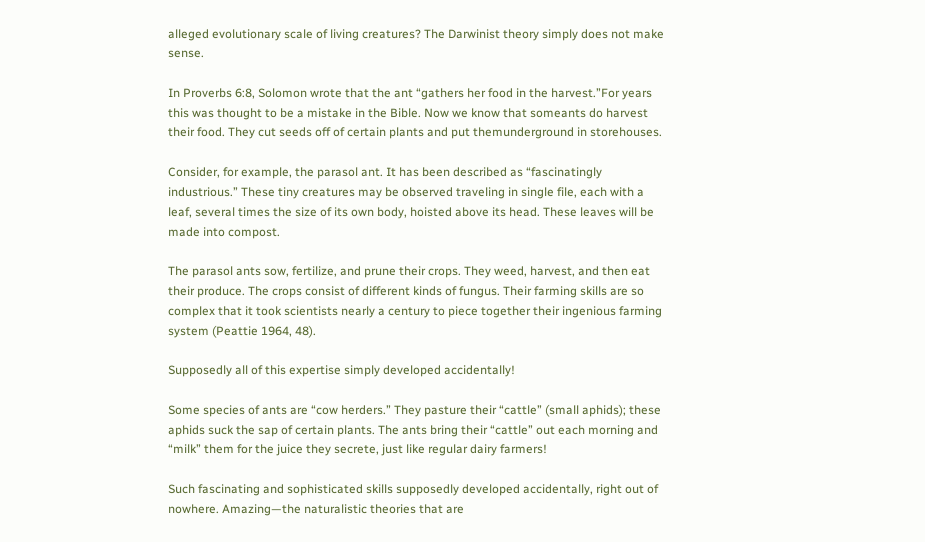alleged evolutionary scale of living creatures? The Darwinist theory simply does not make sense.

In Proverbs 6:8, Solomon wrote that the ant “gathers her food in the harvest.”For years this was thought to be a mistake in the Bible. Now we know that someants do harvest their food. They cut seeds off of certain plants and put themunderground in storehouses.

Consider, for example, the parasol ant. It has been described as “fascinatingly industrious.” These tiny creatures may be observed traveling in single file, each with a leaf, several times the size of its own body, hoisted above its head. These leaves will be made into compost.

The parasol ants sow, fertilize, and prune their crops. They weed, harvest, and then eat their produce. The crops consist of different kinds of fungus. Their farming skills are so complex that it took scientists nearly a century to piece together their ingenious farming system (Peattie 1964, 48).

Supposedly all of this expertise simply developed accidentally!

Some species of ants are “cow herders.” They pasture their “cattle” (small aphids); these aphids suck the sap of certain plants. The ants bring their “cattle” out each morning and “milk” them for the juice they secrete, just like regular dairy farmers!

Such fascinating and sophisticated skills supposedly developed accidentally, right out of nowhere. Amazing—the naturalistic theories that are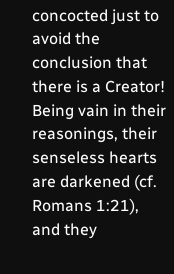concocted just to avoid the conclusion that there is a Creator! Being vain in their reasonings, their senseless hearts are darkened (cf. Romans 1:21), and they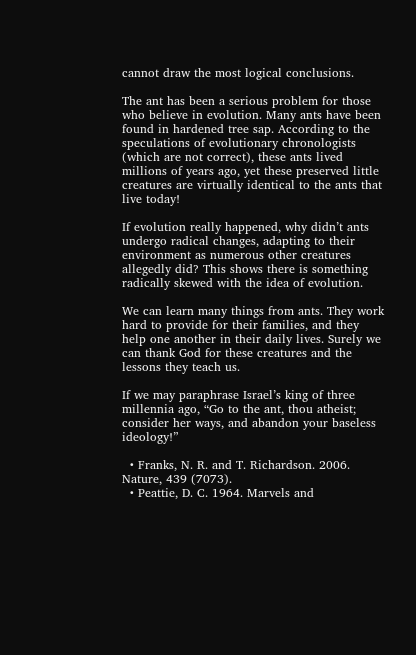cannot draw the most logical conclusions.

The ant has been a serious problem for those who believe in evolution. Many ants have been found in hardened tree sap. According to the speculations of evolutionary chronologists (which are not correct), these ants lived millions of years ago, yet these preserved little creatures are virtually identical to the ants that live today!

If evolution really happened, why didn’t ants undergo radical changes, adapting to their environment as numerous other creatures allegedly did? This shows there is something radically skewed with the idea of evolution.

We can learn many things from ants. They work hard to provide for their families, and they help one another in their daily lives. Surely we can thank God for these creatures and the lessons they teach us.

If we may paraphrase Israel’s king of three millennia ago, “Go to the ant, thou atheist; consider her ways, and abandon your baseless ideology!”

  • Franks, N. R. and T. Richardson. 2006. Nature, 439 (7073).
  • Peattie, D. C. 1964. Marvels and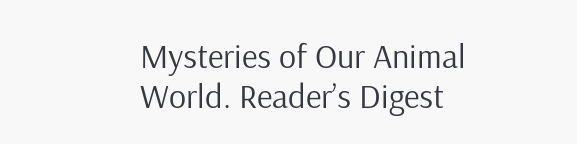Mysteries of Our Animal World. Reader’s Digest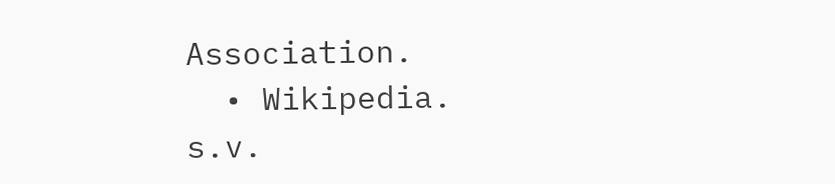Association.
  • Wikipedia. s.v.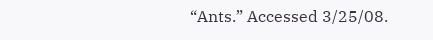“Ants.” Accessed 3/25/08.